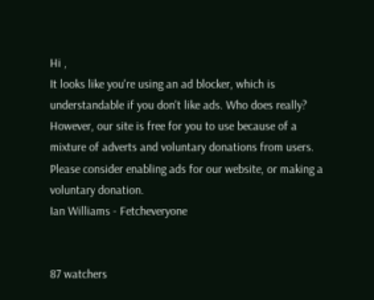Hi ,
It looks like you're using an ad blocker, which is understandable if you don't like ads. Who does really? However, our site is free for you to use because of a mixture of adverts and voluntary donations from users. Please consider enabling ads for our website, or making a voluntary donation.
Ian Williams - Fetcheveryone


87 watchers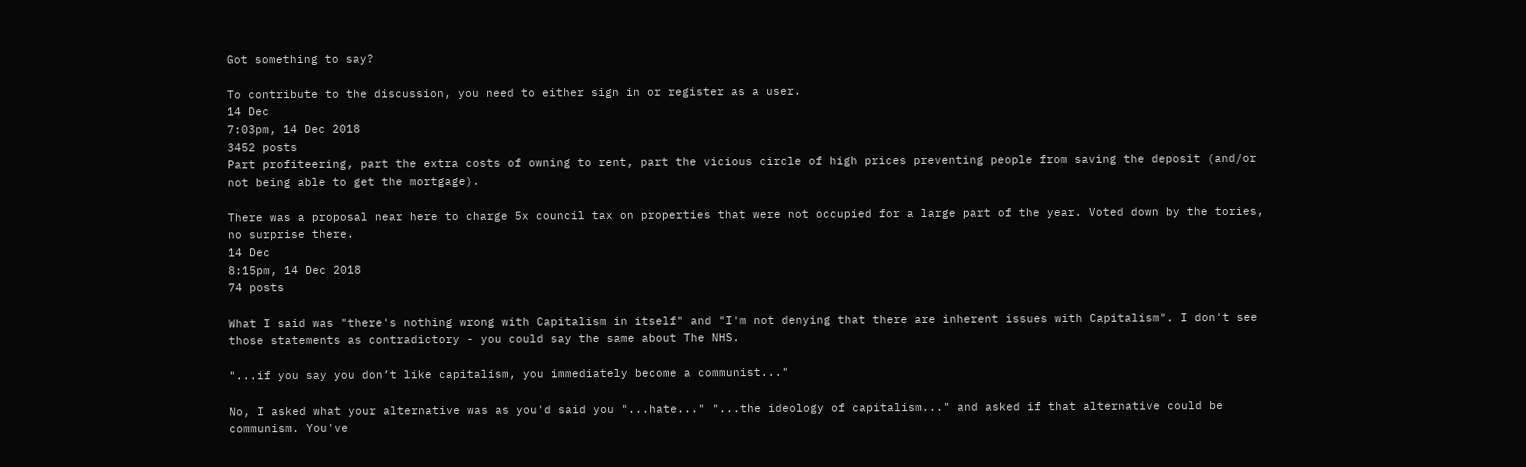Got something to say?

To contribute to the discussion, you need to either sign in or register as a user.
14 Dec
7:03pm, 14 Dec 2018
3452 posts
Part profiteering, part the extra costs of owning to rent, part the vicious circle of high prices preventing people from saving the deposit (and/or not being able to get the mortgage).

There was a proposal near here to charge 5x council tax on properties that were not occupied for a large part of the year. Voted down by the tories, no surprise there.
14 Dec
8:15pm, 14 Dec 2018
74 posts

What I said was "there's nothing wrong with Capitalism in itself" and "I'm not denying that there are inherent issues with Capitalism". I don't see those statements as contradictory - you could say the same about The NHS.

"...if you say you don’t like capitalism, you immediately become a communist..."

No, I asked what your alternative was as you'd said you "...hate..." "...the ideology of capitalism..." and asked if that alternative could be communism. You've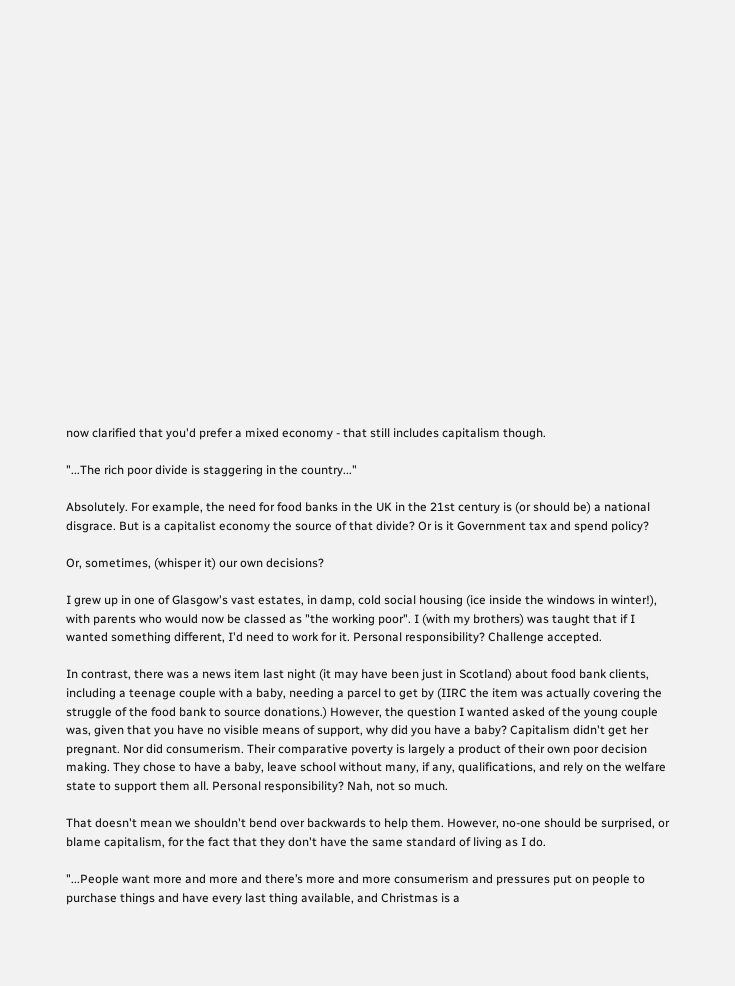now clarified that you'd prefer a mixed economy - that still includes capitalism though.

"...The rich poor divide is staggering in the country..."

Absolutely. For example, the need for food banks in the UK in the 21st century is (or should be) a national disgrace. But is a capitalist economy the source of that divide? Or is it Government tax and spend policy?

Or, sometimes, (whisper it) our own decisions?

I grew up in one of Glasgow's vast estates, in damp, cold social housing (ice inside the windows in winter!), with parents who would now be classed as "the working poor". I (with my brothers) was taught that if I wanted something different, I'd need to work for it. Personal responsibility? Challenge accepted.

In contrast, there was a news item last night (it may have been just in Scotland) about food bank clients, including a teenage couple with a baby, needing a parcel to get by (IIRC the item was actually covering the struggle of the food bank to source donations.) However, the question I wanted asked of the young couple was, given that you have no visible means of support, why did you have a baby? Capitalism didn't get her pregnant. Nor did consumerism. Their comparative poverty is largely a product of their own poor decision making. They chose to have a baby, leave school without many, if any, qualifications, and rely on the welfare state to support them all. Personal responsibility? Nah, not so much.

That doesn't mean we shouldn't bend over backwards to help them. However, no-one should be surprised, or blame capitalism, for the fact that they don't have the same standard of living as I do.

"...People want more and more and there’s more and more consumerism and pressures put on people to purchase things and have every last thing available, and Christmas is a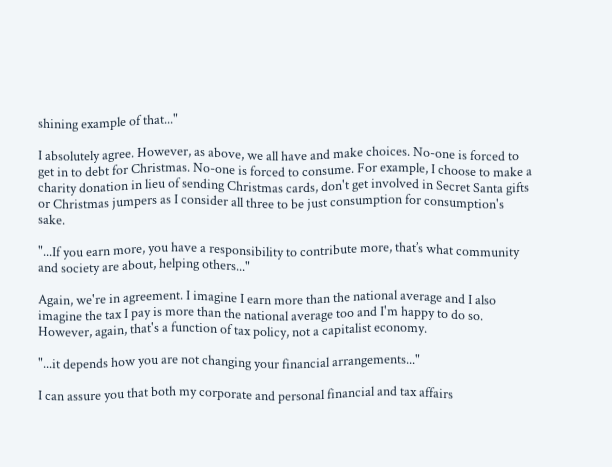shining example of that..."

I absolutely agree. However, as above, we all have and make choices. No-one is forced to get in to debt for Christmas. No-one is forced to consume. For example, I choose to make a charity donation in lieu of sending Christmas cards, don't get involved in Secret Santa gifts or Christmas jumpers as I consider all three to be just consumption for consumption's sake.

"...If you earn more, you have a responsibility to contribute more, that’s what community and society are about, helping others..."

Again, we're in agreement. I imagine I earn more than the national average and I also imagine the tax I pay is more than the national average too and I'm happy to do so. However, again, that's a function of tax policy, not a capitalist economy.

"...it depends how you are not changing your financial arrangements..."

I can assure you that both my corporate and personal financial and tax affairs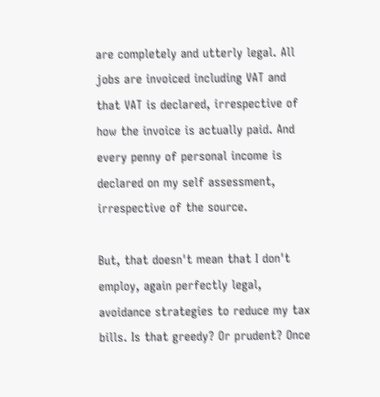are completely and utterly legal. All jobs are invoiced including VAT and that VAT is declared, irrespective of how the invoice is actually paid. And every penny of personal income is declared on my self assessment, irrespective of the source.

But, that doesn't mean that I don't employ, again perfectly legal, avoidance strategies to reduce my tax bills. Is that greedy? Or prudent? Once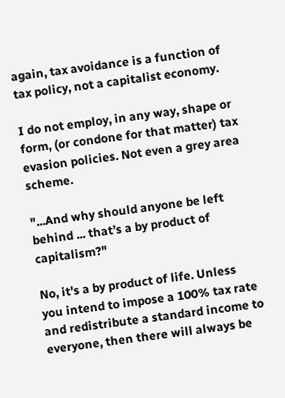again, tax avoidance is a function of tax policy, not a capitalist economy.

I do not employ, in any way, shape or form, (or condone for that matter) tax evasion policies. Not even a grey area scheme.

"...And why should anyone be left behind ... that’s a by product of capitalism?"

No, it's a by product of life. Unless you intend to impose a 100% tax rate and redistribute a standard income to everyone, then there will always be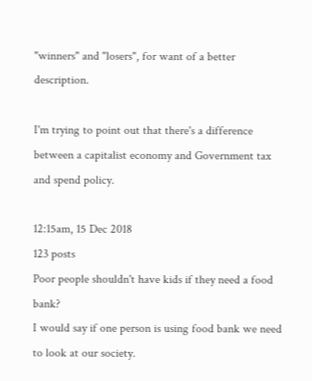"winners" and "losers", for want of a better description.

I'm trying to point out that there's a difference between a capitalist economy and Government tax and spend policy.

12:15am, 15 Dec 2018
123 posts
Poor people shouldn't have kids if they need a food bank?
I would say if one person is using food bank we need to look at our society.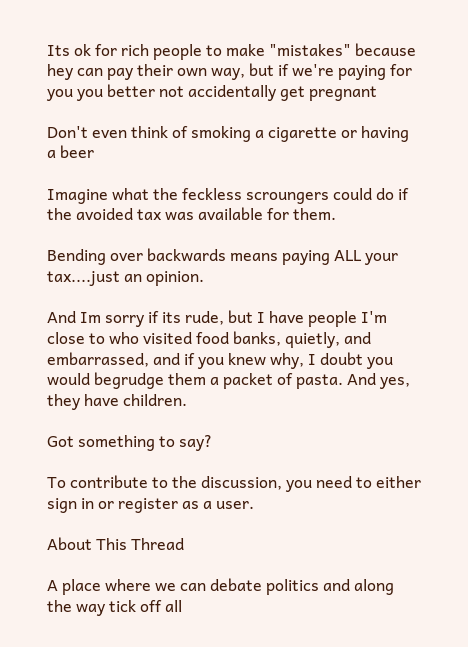Its ok for rich people to make "mistakes" because hey can pay their own way, but if we're paying for you you better not accidentally get pregnant

Don't even think of smoking a cigarette or having a beer

Imagine what the feckless scroungers could do if the avoided tax was available for them.

Bending over backwards means paying ALL your tax....just an opinion.

And Im sorry if its rude, but I have people I'm close to who visited food banks, quietly, and embarrassed, and if you knew why, I doubt you would begrudge them a packet of pasta. And yes, they have children.

Got something to say?

To contribute to the discussion, you need to either sign in or register as a user.

About This Thread

A place where we can debate politics and along the way tick off all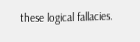these logical fallacies.